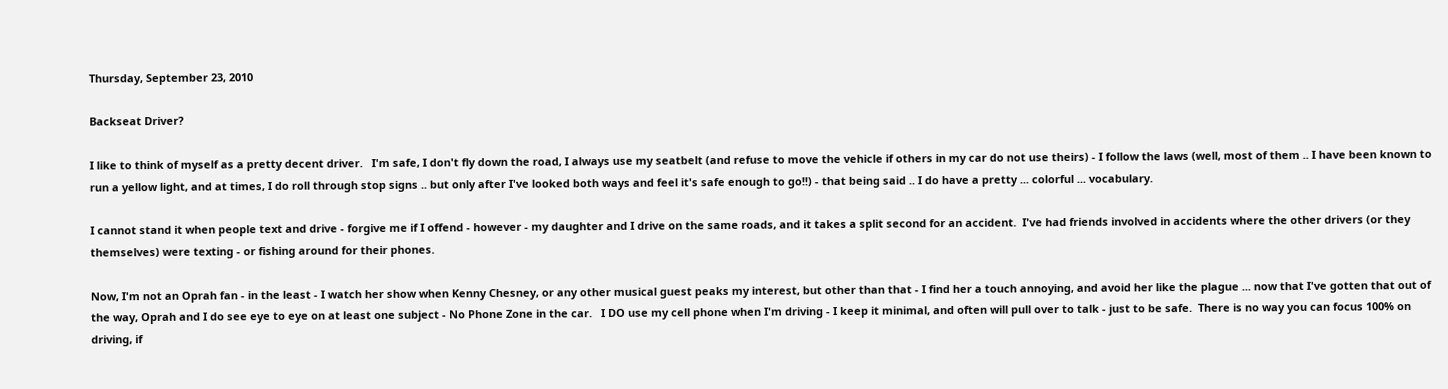Thursday, September 23, 2010

Backseat Driver?

I like to think of myself as a pretty decent driver.   I'm safe, I don't fly down the road, I always use my seatbelt (and refuse to move the vehicle if others in my car do not use theirs) - I follow the laws (well, most of them .. I have been known to run a yellow light, and at times, I do roll through stop signs .. but only after I've looked both ways and feel it's safe enough to go!!) - that being said .. I do have a pretty ... colorful ... vocabulary.

I cannot stand it when people text and drive - forgive me if I offend - however - my daughter and I drive on the same roads, and it takes a split second for an accident.  I've had friends involved in accidents where the other drivers (or they themselves) were texting - or fishing around for their phones.

Now, I'm not an Oprah fan - in the least - I watch her show when Kenny Chesney, or any other musical guest peaks my interest, but other than that - I find her a touch annoying, and avoid her like the plague ... now that I've gotten that out of the way, Oprah and I do see eye to eye on at least one subject - No Phone Zone in the car.   I DO use my cell phone when I'm driving - I keep it minimal, and often will pull over to talk - just to be safe.  There is no way you can focus 100% on driving, if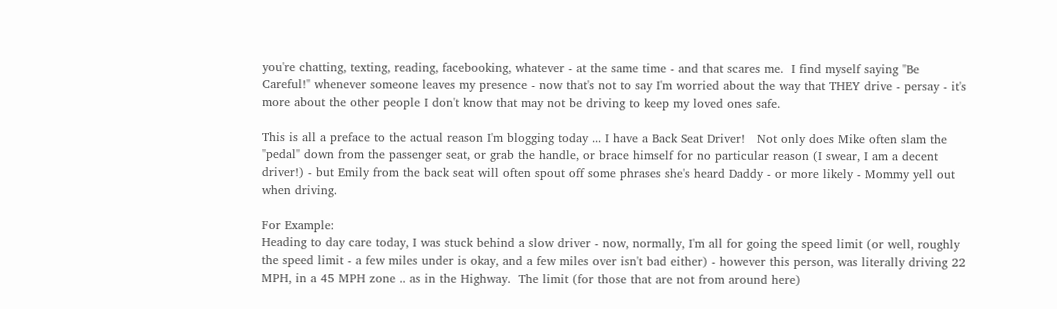you're chatting, texting, reading, facebooking, whatever - at the same time - and that scares me.  I find myself saying "Be Careful!" whenever someone leaves my presence - now that's not to say I'm worried about the way that THEY drive - persay - it's more about the other people I don't know that may not be driving to keep my loved ones safe.

This is all a preface to the actual reason I'm blogging today ... I have a Back Seat Driver!   Not only does Mike often slam the "pedal" down from the passenger seat, or grab the handle, or brace himself for no particular reason (I swear, I am a decent driver!) - but Emily from the back seat will often spout off some phrases she's heard Daddy - or more likely - Mommy yell out when driving.

For Example:
Heading to day care today, I was stuck behind a slow driver - now, normally, I'm all for going the speed limit (or well, roughly the speed limit - a few miles under is okay, and a few miles over isn't bad either) - however this person, was literally driving 22 MPH, in a 45 MPH zone .. as in the Highway.  The limit (for those that are not from around here)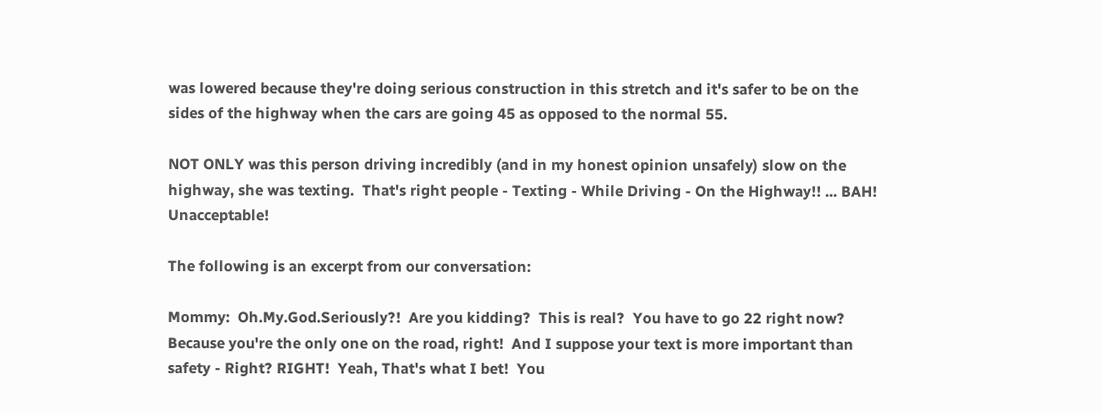was lowered because they're doing serious construction in this stretch and it's safer to be on the sides of the highway when the cars are going 45 as opposed to the normal 55.

NOT ONLY was this person driving incredibly (and in my honest opinion unsafely) slow on the highway, she was texting.  That's right people - Texting - While Driving - On the Highway!! ... BAH!   Unacceptable!

The following is an excerpt from our conversation:

Mommy:  Oh.My.God.Seriously?!  Are you kidding?  This is real?  You have to go 22 right now?  Because you're the only one on the road, right!  And I suppose your text is more important than safety - Right? RIGHT!  Yeah, That's what I bet!  You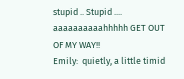stupid .. Stupid .... aaaaaaaaaahhhhh GET OUT OF MY WAY!!
Emily:  quietly, a little timid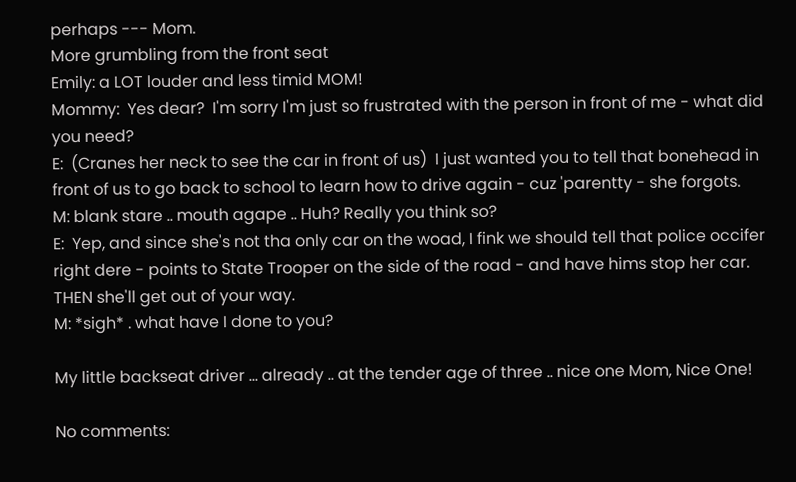perhaps --- Mom.
More grumbling from the front seat
Emily: a LOT louder and less timid MOM!
Mommy:  Yes dear?  I'm sorry I'm just so frustrated with the person in front of me - what did you need?
E:  (Cranes her neck to see the car in front of us)  I just wanted you to tell that bonehead in front of us to go back to school to learn how to drive again - cuz 'parentty - she forgots.
M: blank stare .. mouth agape .. Huh? Really you think so?
E:  Yep, and since she's not tha only car on the woad, I fink we should tell that police occifer right dere - points to State Trooper on the side of the road - and have hims stop her car.  THEN she'll get out of your way.
M: *sigh* . what have I done to you?

My little backseat driver ... already .. at the tender age of three .. nice one Mom, Nice One!

No comments: